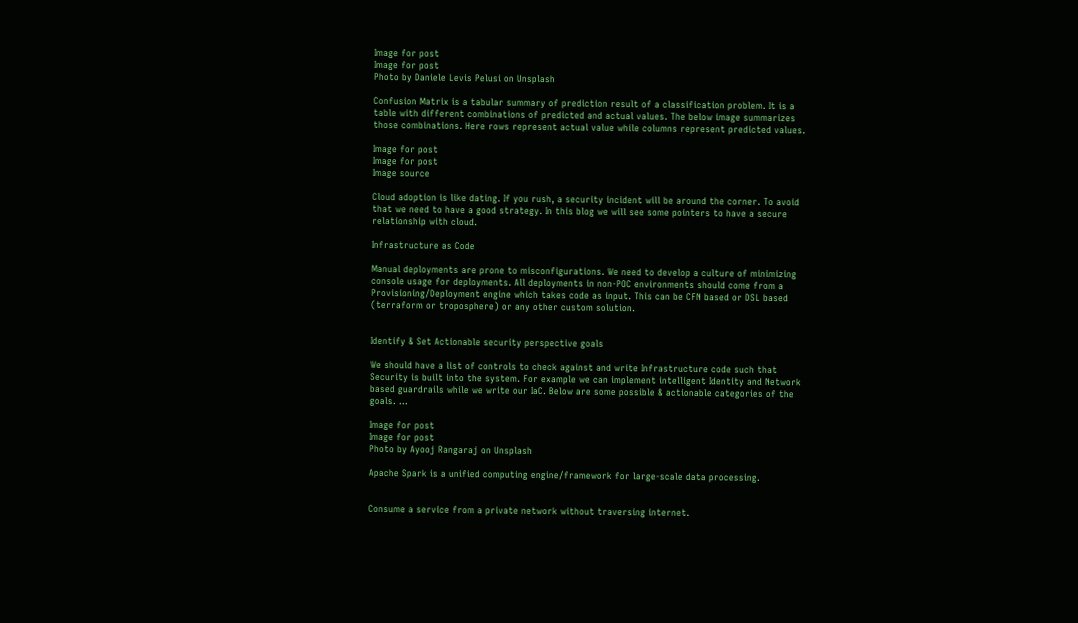Image for post
Image for post
Photo by Daniele Levis Pelusi on Unsplash

Confusion Matrix is a tabular summary of prediction result of a classification problem. It is a table with different combinations of predicted and actual values. The below image summarizes those combinations. Here rows represent actual value while columns represent predicted values.

Image for post
Image for post
Image source

Cloud adoption is like dating. If you rush, a security incident will be around the corner. To avoid that we need to have a good strategy. In this blog we will see some pointers to have a secure relationship with cloud.

Infrastructure as Code

Manual deployments are prone to misconfigurations. We need to develop a culture of minimizing console usage for deployments. All deployments in non-POC environments should come from a Provisioning/Deployment engine which takes code as input. This can be CFN based or DSL based (terraform or troposphere) or any other custom solution.


Identify & Set Actionable security perspective goals

We should have a list of controls to check against and write Infrastructure code such that Security is built into the system. For example we can implement intelligent Identity and Network based guardrails while we write our IaC. Below are some possible & actionable categories of the goals. …

Image for post
Image for post
Photo by Ayooj Rangaraj on Unsplash

Apache Spark is a unified computing engine/framework for large-scale data processing.


Consume a service from a private network without traversing internet.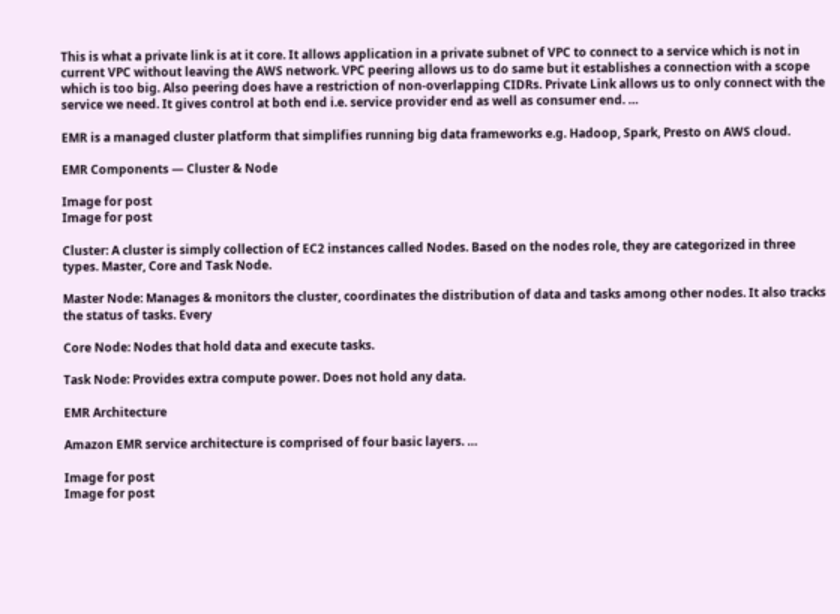This is what a private link is at it core. It allows application in a private subnet of VPC to connect to a service which is not in current VPC without leaving the AWS network. VPC peering allows us to do same but it establishes a connection with a scope which is too big. Also peering does have a restriction of non-overlapping CIDRs. Private Link allows us to only connect with the service we need. It gives control at both end i.e. service provider end as well as consumer end. …

EMR is a managed cluster platform that simplifies running big data frameworks e.g. Hadoop, Spark, Presto on AWS cloud.

EMR Components — Cluster & Node

Image for post
Image for post

Cluster: A cluster is simply collection of EC2 instances called Nodes. Based on the nodes role, they are categorized in three types. Master, Core and Task Node.

Master Node: Manages & monitors the cluster, coordinates the distribution of data and tasks among other nodes. It also tracks the status of tasks. Every

Core Node: Nodes that hold data and execute tasks.

Task Node: Provides extra compute power. Does not hold any data.

EMR Architecture

Amazon EMR service architecture is comprised of four basic layers. …

Image for post
Image for post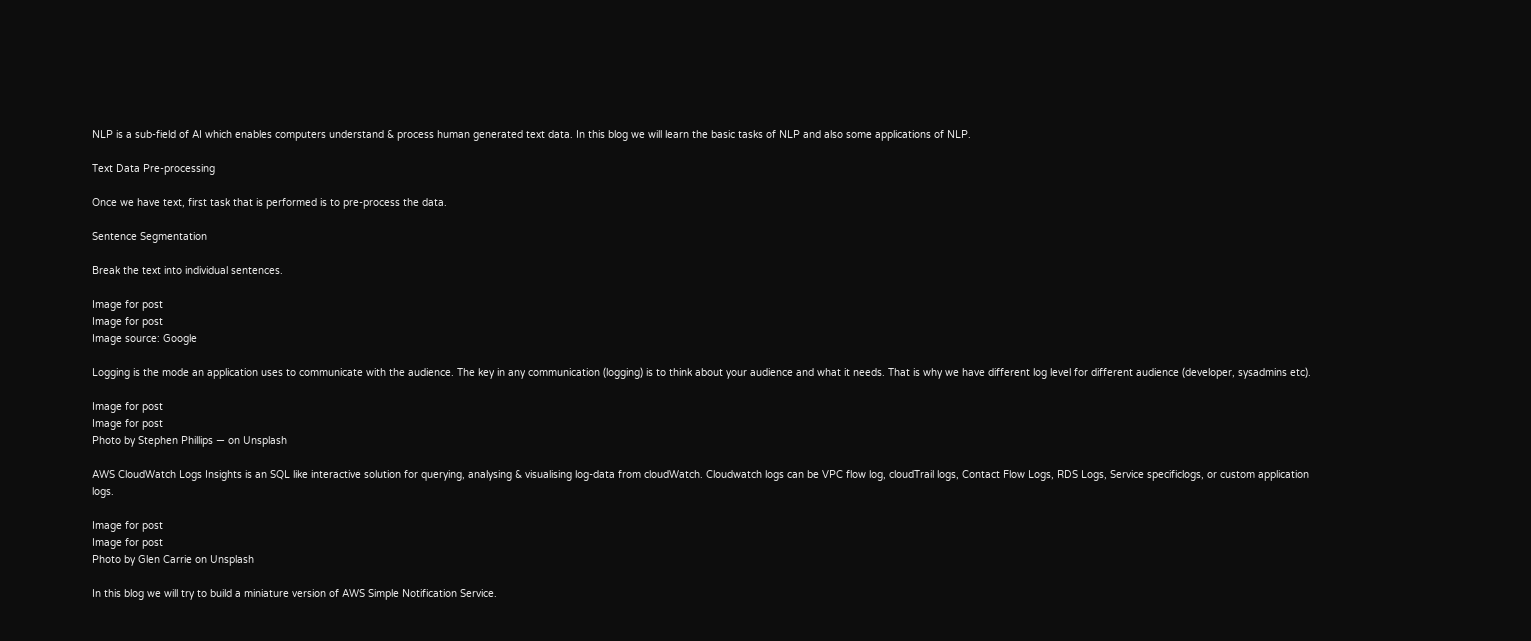NLP is a sub-field of AI which enables computers understand & process human generated text data. In this blog we will learn the basic tasks of NLP and also some applications of NLP.

Text Data Pre-processing

Once we have text, first task that is performed is to pre-process the data.

Sentence Segmentation

Break the text into individual sentences.

Image for post
Image for post
Image source: Google

Logging is the mode an application uses to communicate with the audience. The key in any communication (logging) is to think about your audience and what it needs. That is why we have different log level for different audience (developer, sysadmins etc).

Image for post
Image for post
Photo by Stephen Phillips — on Unsplash

AWS CloudWatch Logs Insights is an SQL like interactive solution for querying, analysing & visualising log-data from cloudWatch. Cloudwatch logs can be VPC flow log, cloudTrail logs, Contact Flow Logs, RDS Logs, Service specificlogs, or custom application logs.

Image for post
Image for post
Photo by Glen Carrie on Unsplash

In this blog we will try to build a miniature version of AWS Simple Notification Service.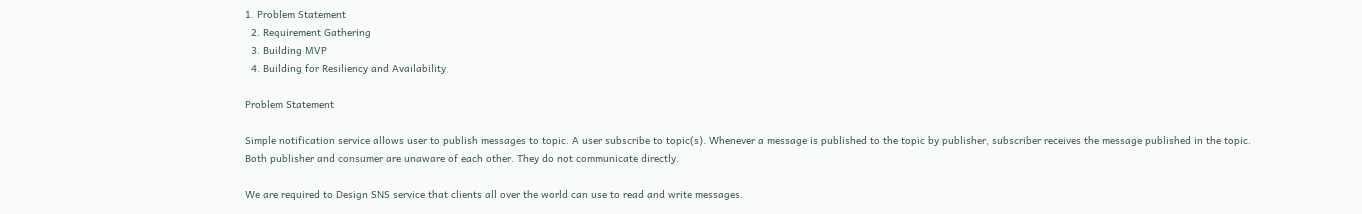1. Problem Statement
  2. Requirement Gathering
  3. Building MVP
  4. Building for Resiliency and Availability

Problem Statement

Simple notification service allows user to publish messages to topic. A user subscribe to topic(s). Whenever a message is published to the topic by publisher, subscriber receives the message published in the topic. Both publisher and consumer are unaware of each other. They do not communicate directly.

We are required to Design SNS service that clients all over the world can use to read and write messages.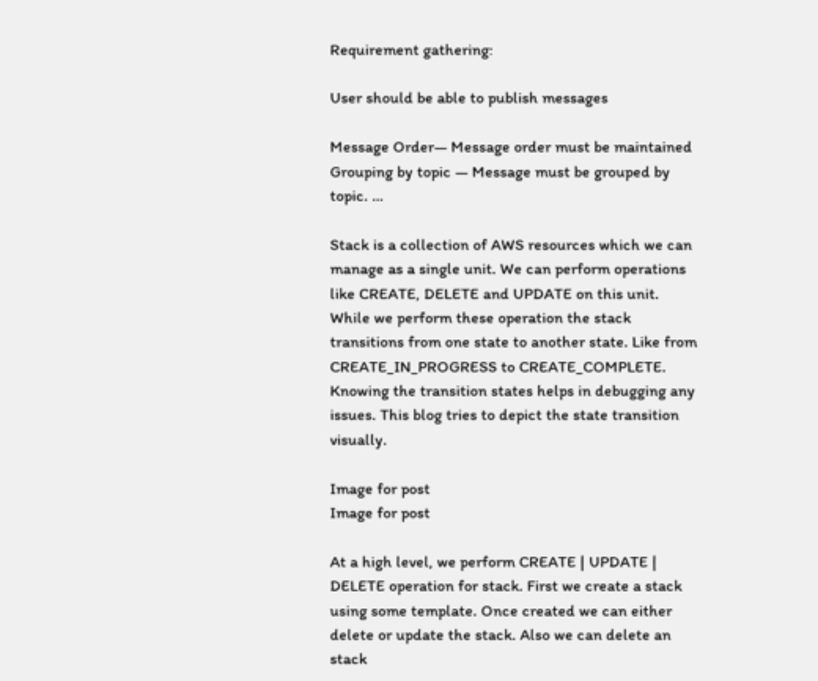Requirement gathering:

User should be able to publish messages

Message Order— Message order must be maintained
Grouping by topic — Message must be grouped by topic. …

Stack is a collection of AWS resources which we can manage as a single unit. We can perform operations like CREATE, DELETE and UPDATE on this unit. While we perform these operation the stack transitions from one state to another state. Like from CREATE_IN_PROGRESS to CREATE_COMPLETE. Knowing the transition states helps in debugging any issues. This blog tries to depict the state transition visually.

Image for post
Image for post

At a high level, we perform CREATE | UPDATE | DELETE operation for stack. First we create a stack using some template. Once created we can either delete or update the stack. Also we can delete an stack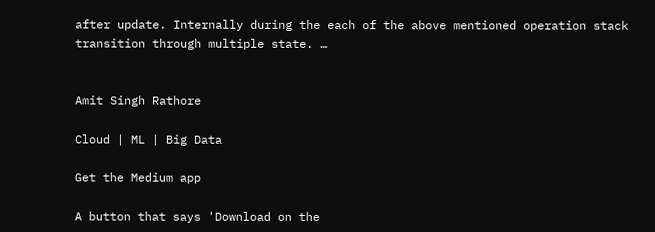after update. Internally during the each of the above mentioned operation stack transition through multiple state. …


Amit Singh Rathore

Cloud | ML | Big Data

Get the Medium app

A button that says 'Download on the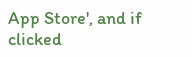App Store', and if clicked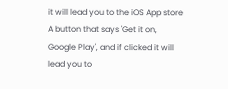it will lead you to the iOS App store
A button that says 'Get it on, Google Play', and if clicked it will lead you to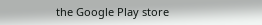the Google Play store